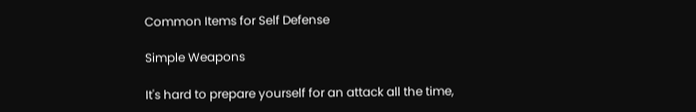Common Items for Self Defense

Simple Weapons

It's hard to prepare yourself for an attack all the time,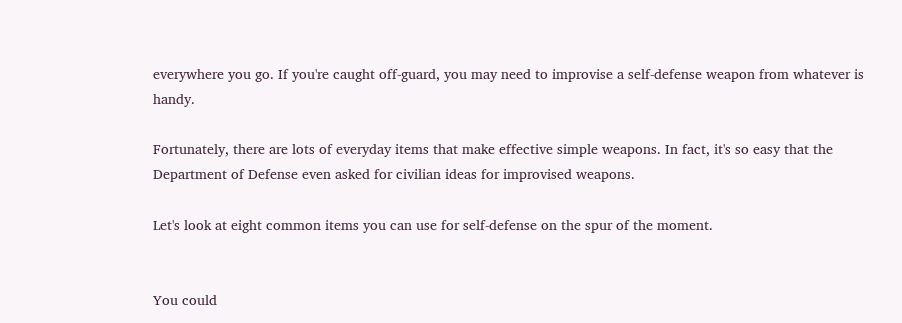everywhere you go. If you're caught off-guard, you may need to improvise a self-defense weapon from whatever is handy.

Fortunately, there are lots of everyday items that make effective simple weapons. In fact, it's so easy that the Department of Defense even asked for civilian ideas for improvised weapons.

Let's look at eight common items you can use for self-defense on the spur of the moment.


You could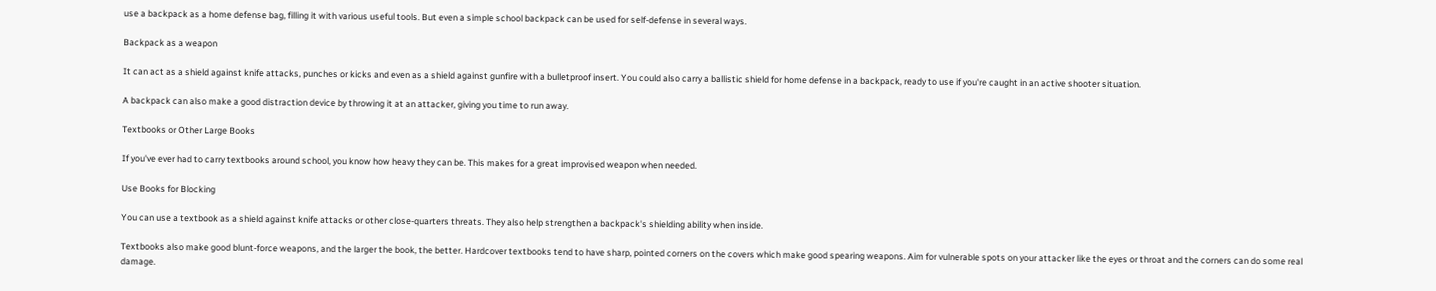use a backpack as a home defense bag, filling it with various useful tools. But even a simple school backpack can be used for self-defense in several ways.

Backpack as a weapon

It can act as a shield against knife attacks, punches or kicks and even as a shield against gunfire with a bulletproof insert. You could also carry a ballistic shield for home defense in a backpack, ready to use if you're caught in an active shooter situation.

A backpack can also make a good distraction device by throwing it at an attacker, giving you time to run away.

Textbooks or Other Large Books

If you've ever had to carry textbooks around school, you know how heavy they can be. This makes for a great improvised weapon when needed.

Use Books for Blocking

You can use a textbook as a shield against knife attacks or other close-quarters threats. They also help strengthen a backpack's shielding ability when inside.

Textbooks also make good blunt-force weapons, and the larger the book, the better. Hardcover textbooks tend to have sharp, pointed corners on the covers which make good spearing weapons. Aim for vulnerable spots on your attacker like the eyes or throat and the corners can do some real damage.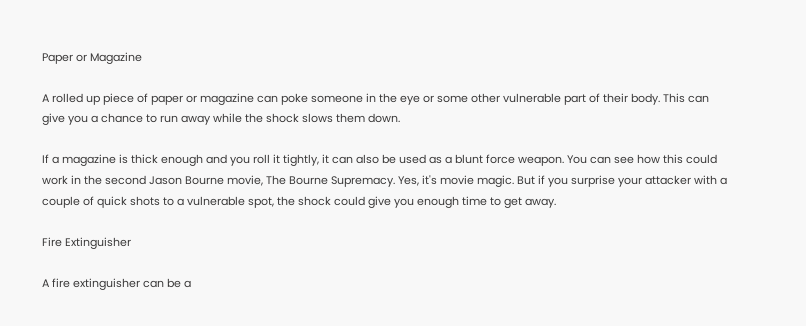Paper or Magazine

A rolled up piece of paper or magazine can poke someone in the eye or some other vulnerable part of their body. This can give you a chance to run away while the shock slows them down.

If a magazine is thick enough and you roll it tightly, it can also be used as a blunt force weapon. You can see how this could work in the second Jason Bourne movie, The Bourne Supremacy. Yes, it's movie magic. But if you surprise your attacker with a couple of quick shots to a vulnerable spot, the shock could give you enough time to get away.

Fire Extinguisher

A fire extinguisher can be a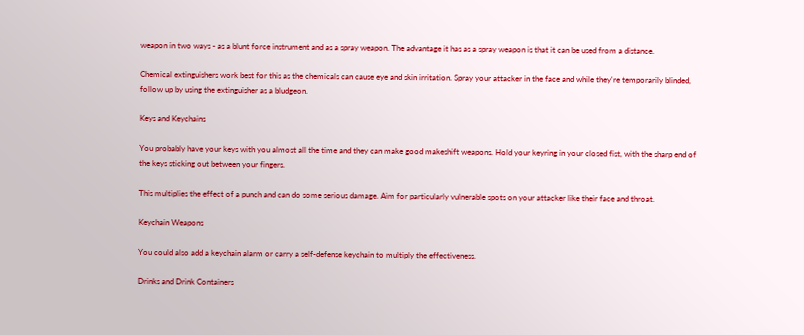weapon in two ways - as a blunt force instrument and as a spray weapon. The advantage it has as a spray weapon is that it can be used from a distance.

Chemical extinguishers work best for this as the chemicals can cause eye and skin irritation. Spray your attacker in the face and while they're temporarily blinded, follow up by using the extinguisher as a bludgeon.

Keys and Keychains

You probably have your keys with you almost all the time and they can make good makeshift weapons. Hold your keyring in your closed fist, with the sharp end of the keys sticking out between your fingers.

This multiplies the effect of a punch and can do some serious damage. Aim for particularly vulnerable spots on your attacker like their face and throat.

Keychain Weapons

You could also add a keychain alarm or carry a self-defense keychain to multiply the effectiveness.

Drinks and Drink Containers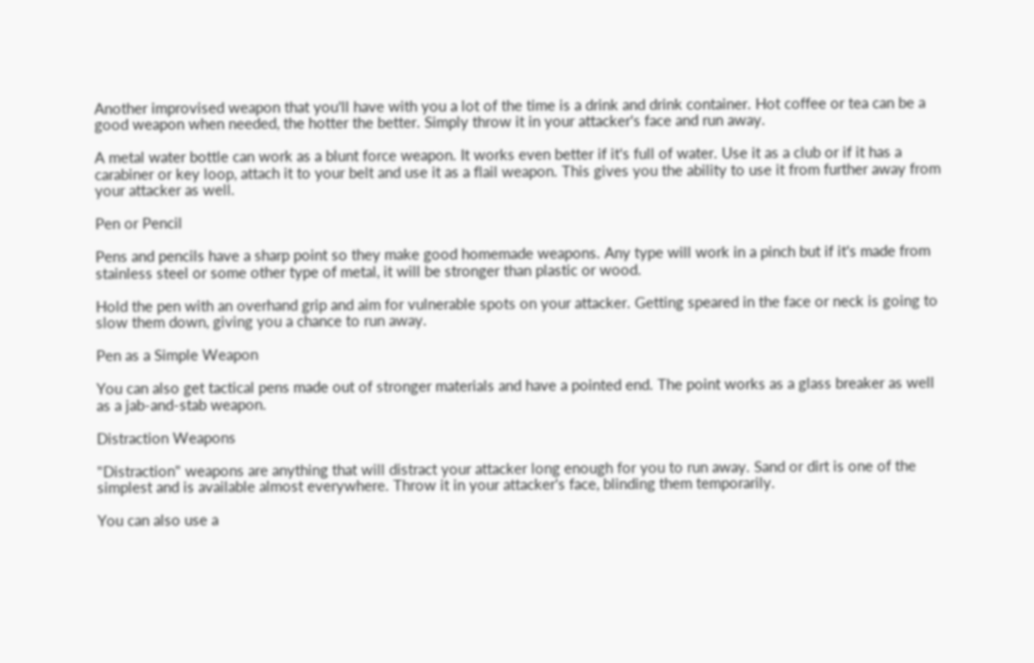Another improvised weapon that you'll have with you a lot of the time is a drink and drink container. Hot coffee or tea can be a good weapon when needed, the hotter the better. Simply throw it in your attacker's face and run away.

A metal water bottle can work as a blunt force weapon. It works even better if it's full of water. Use it as a club or if it has a carabiner or key loop, attach it to your belt and use it as a flail weapon. This gives you the ability to use it from further away from your attacker as well.

Pen or Pencil

Pens and pencils have a sharp point so they make good homemade weapons. Any type will work in a pinch but if it's made from stainless steel or some other type of metal, it will be stronger than plastic or wood.

Hold the pen with an overhand grip and aim for vulnerable spots on your attacker. Getting speared in the face or neck is going to slow them down, giving you a chance to run away.

Pen as a Simple Weapon

You can also get tactical pens made out of stronger materials and have a pointed end. The point works as a glass breaker as well as a jab-and-stab weapon.

Distraction Weapons

"Distraction" weapons are anything that will distract your attacker long enough for you to run away. Sand or dirt is one of the simplest and is available almost everywhere. Throw it in your attacker's face, blinding them temporarily.

You can also use a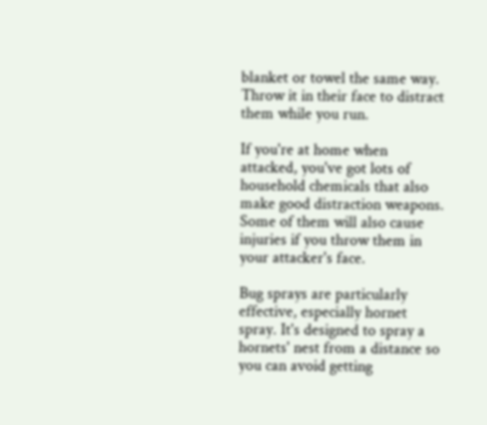blanket or towel the same way. Throw it in their face to distract them while you run.

If you're at home when attacked, you've got lots of household chemicals that also make good distraction weapons. Some of them will also cause injuries if you throw them in your attacker's face.

Bug sprays are particularly effective, especially hornet spray. It's designed to spray a hornets' nest from a distance so you can avoid getting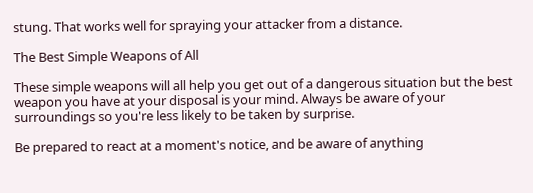stung. That works well for spraying your attacker from a distance.

The Best Simple Weapons of All

These simple weapons will all help you get out of a dangerous situation but the best weapon you have at your disposal is your mind. Always be aware of your surroundings so you're less likely to be taken by surprise.

Be prepared to react at a moment's notice, and be aware of anything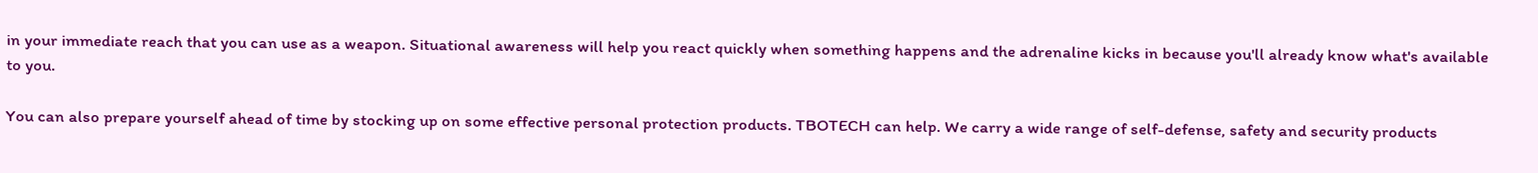in your immediate reach that you can use as a weapon. Situational awareness will help you react quickly when something happens and the adrenaline kicks in because you'll already know what's available to you.

You can also prepare yourself ahead of time by stocking up on some effective personal protection products. TBOTECH can help. We carry a wide range of self-defense, safety and security products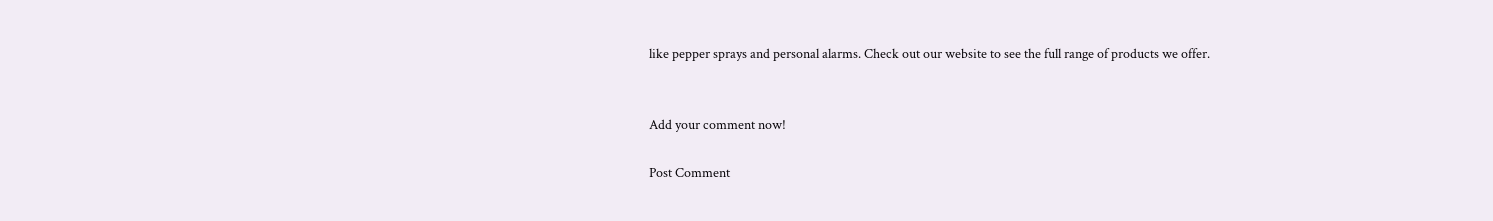like pepper sprays and personal alarms. Check out our website to see the full range of products we offer.


Add your comment now!

Post Comment